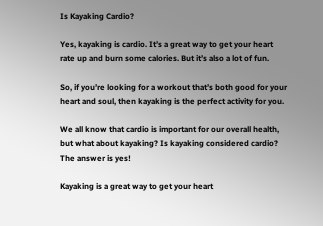Is Kayaking Cardio?

Yes, kayaking is cardio. It’s a great way to get your heart rate up and burn some calories. But it’s also a lot of fun.

So, if you’re looking for a workout that’s both good for your heart and soul, then kayaking is the perfect activity for you.

We all know that cardio is important for our overall health, but what about kayaking? Is kayaking considered cardio? The answer is yes!

Kayaking is a great way to get your heart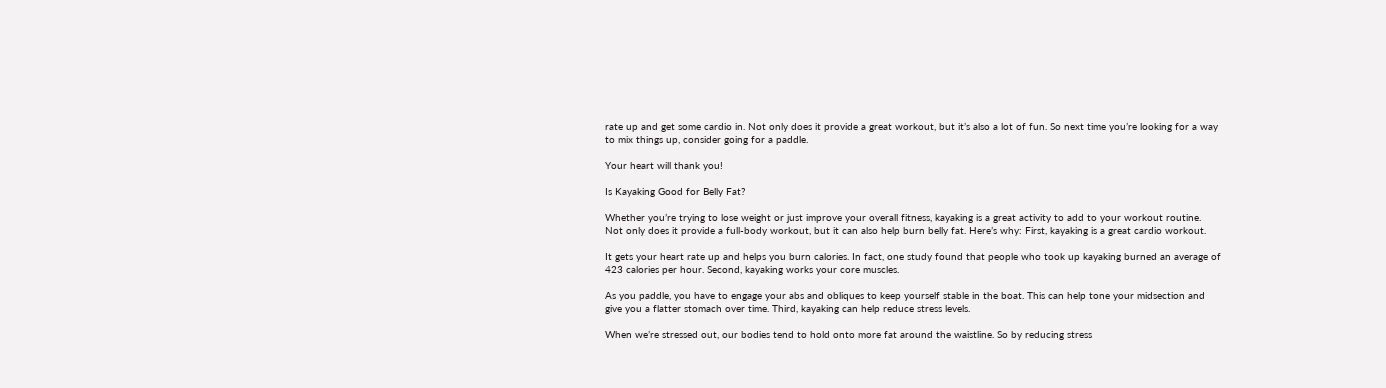rate up and get some cardio in. Not only does it provide a great workout, but it’s also a lot of fun. So next time you’re looking for a way to mix things up, consider going for a paddle.

Your heart will thank you!

Is Kayaking Good for Belly Fat?

Whether you’re trying to lose weight or just improve your overall fitness, kayaking is a great activity to add to your workout routine. Not only does it provide a full-body workout, but it can also help burn belly fat. Here’s why: First, kayaking is a great cardio workout.

It gets your heart rate up and helps you burn calories. In fact, one study found that people who took up kayaking burned an average of 423 calories per hour. Second, kayaking works your core muscles.

As you paddle, you have to engage your abs and obliques to keep yourself stable in the boat. This can help tone your midsection and give you a flatter stomach over time. Third, kayaking can help reduce stress levels.

When we’re stressed out, our bodies tend to hold onto more fat around the waistline. So by reducing stress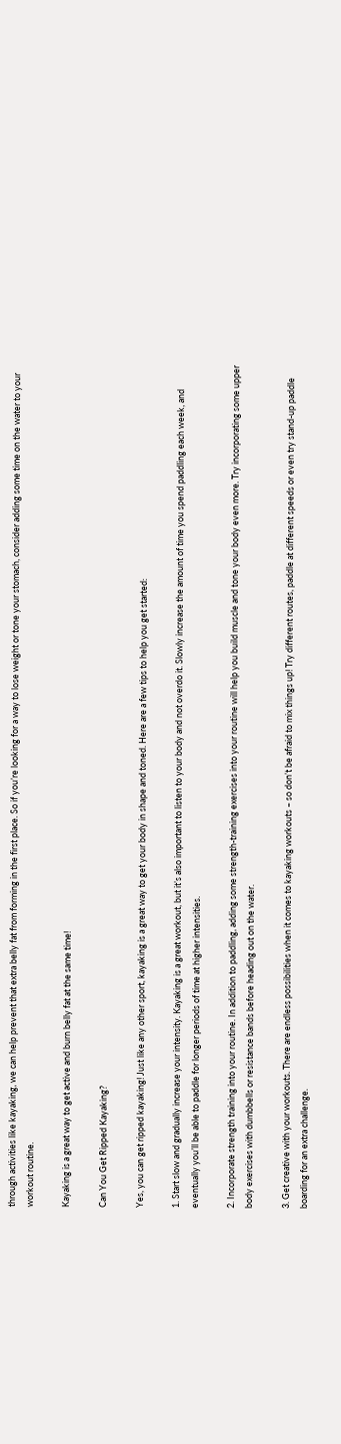through activities like kayaking, we can help prevent that extra belly fat from forming in the first place. So if you’re looking for a way to lose weight or tone your stomach, consider adding some time on the water to your workout routine.

Kayaking is a great way to get active and burn belly fat at the same time!

Can You Get Ripped Kayaking?

Yes, you can get ripped kayaking! Just like any other sport, kayaking is a great way to get your body in shape and toned. Here are a few tips to help you get started:

1. Start slow and gradually increase your intensity. Kayaking is a great workout, but it’s also important to listen to your body and not overdo it. Slowly increase the amount of time you spend paddling each week, and eventually you’ll be able to paddle for longer periods of time at higher intensities.

2. Incorporate strength training into your routine. In addition to paddling, adding some strength-training exercises into your routine will help you build muscle and tone your body even more. Try incorporating some upper body exercises with dumbbells or resistance bands before heading out on the water.

3. Get creative with your workouts. There are endless possibilities when it comes to kayaking workouts – so don’t be afraid to mix things up! Try different routes, paddle at different speeds or even try stand-up paddle boarding for an extra challenge.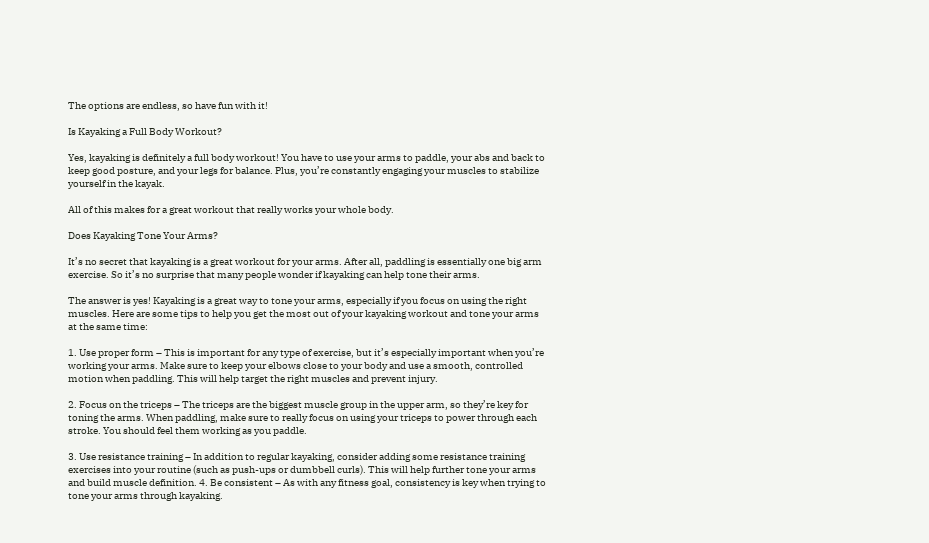The options are endless, so have fun with it!

Is Kayaking a Full Body Workout?

Yes, kayaking is definitely a full body workout! You have to use your arms to paddle, your abs and back to keep good posture, and your legs for balance. Plus, you’re constantly engaging your muscles to stabilize yourself in the kayak.

All of this makes for a great workout that really works your whole body.

Does Kayaking Tone Your Arms?

It’s no secret that kayaking is a great workout for your arms. After all, paddling is essentially one big arm exercise. So it’s no surprise that many people wonder if kayaking can help tone their arms.

The answer is yes! Kayaking is a great way to tone your arms, especially if you focus on using the right muscles. Here are some tips to help you get the most out of your kayaking workout and tone your arms at the same time:

1. Use proper form – This is important for any type of exercise, but it’s especially important when you’re working your arms. Make sure to keep your elbows close to your body and use a smooth, controlled motion when paddling. This will help target the right muscles and prevent injury.

2. Focus on the triceps – The triceps are the biggest muscle group in the upper arm, so they’re key for toning the arms. When paddling, make sure to really focus on using your triceps to power through each stroke. You should feel them working as you paddle.

3. Use resistance training – In addition to regular kayaking, consider adding some resistance training exercises into your routine (such as push-ups or dumbbell curls). This will help further tone your arms and build muscle definition. 4. Be consistent – As with any fitness goal, consistency is key when trying to tone your arms through kayaking.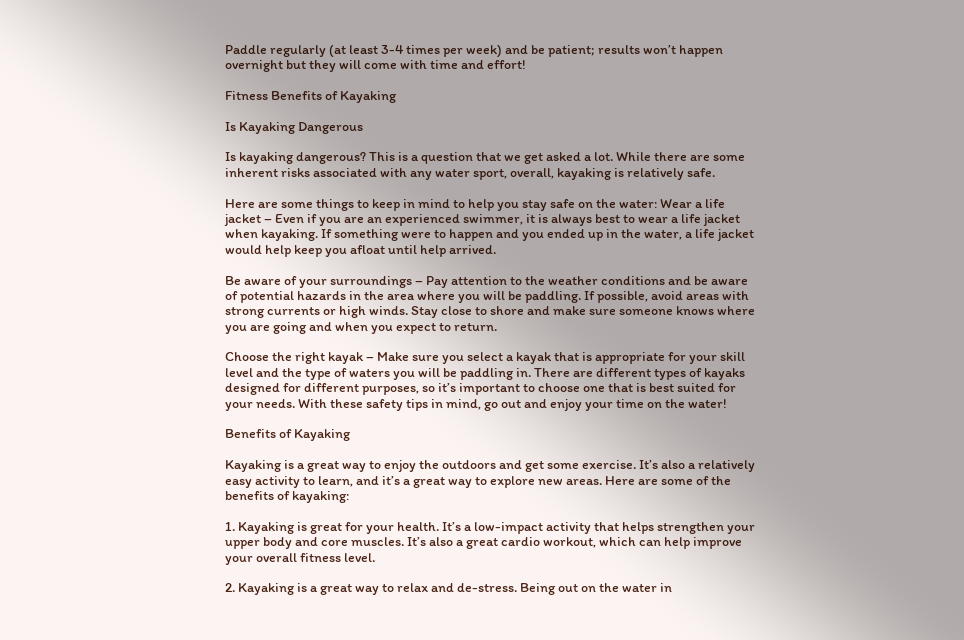Paddle regularly (at least 3-4 times per week) and be patient; results won’t happen overnight but they will come with time and effort!

Fitness Benefits of Kayaking

Is Kayaking Dangerous

Is kayaking dangerous? This is a question that we get asked a lot. While there are some inherent risks associated with any water sport, overall, kayaking is relatively safe.

Here are some things to keep in mind to help you stay safe on the water: Wear a life jacket – Even if you are an experienced swimmer, it is always best to wear a life jacket when kayaking. If something were to happen and you ended up in the water, a life jacket would help keep you afloat until help arrived.

Be aware of your surroundings – Pay attention to the weather conditions and be aware of potential hazards in the area where you will be paddling. If possible, avoid areas with strong currents or high winds. Stay close to shore and make sure someone knows where you are going and when you expect to return.

Choose the right kayak – Make sure you select a kayak that is appropriate for your skill level and the type of waters you will be paddling in. There are different types of kayaks designed for different purposes, so it’s important to choose one that is best suited for your needs. With these safety tips in mind, go out and enjoy your time on the water!

Benefits of Kayaking

Kayaking is a great way to enjoy the outdoors and get some exercise. It’s also a relatively easy activity to learn, and it’s a great way to explore new areas. Here are some of the benefits of kayaking:

1. Kayaking is great for your health. It’s a low-impact activity that helps strengthen your upper body and core muscles. It’s also a great cardio workout, which can help improve your overall fitness level.

2. Kayaking is a great way to relax and de-stress. Being out on the water in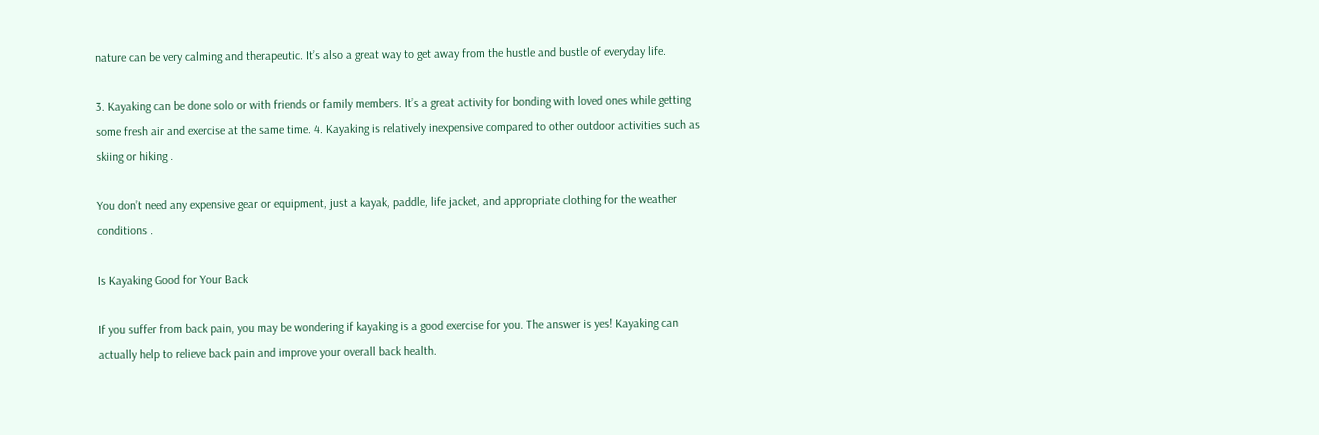nature can be very calming and therapeutic. It’s also a great way to get away from the hustle and bustle of everyday life.

3. Kayaking can be done solo or with friends or family members. It’s a great activity for bonding with loved ones while getting some fresh air and exercise at the same time. 4. Kayaking is relatively inexpensive compared to other outdoor activities such as skiing or hiking .

You don’t need any expensive gear or equipment, just a kayak, paddle, life jacket, and appropriate clothing for the weather conditions .

Is Kayaking Good for Your Back

If you suffer from back pain, you may be wondering if kayaking is a good exercise for you. The answer is yes! Kayaking can actually help to relieve back pain and improve your overall back health.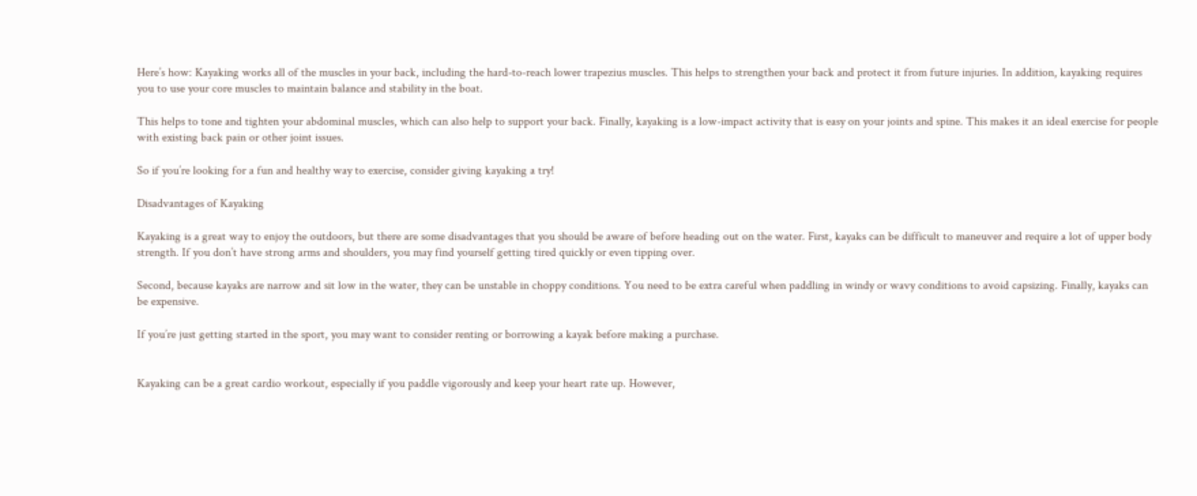Here’s how: Kayaking works all of the muscles in your back, including the hard-to-reach lower trapezius muscles. This helps to strengthen your back and protect it from future injuries. In addition, kayaking requires you to use your core muscles to maintain balance and stability in the boat.

This helps to tone and tighten your abdominal muscles, which can also help to support your back. Finally, kayaking is a low-impact activity that is easy on your joints and spine. This makes it an ideal exercise for people with existing back pain or other joint issues.

So if you’re looking for a fun and healthy way to exercise, consider giving kayaking a try!

Disadvantages of Kayaking

Kayaking is a great way to enjoy the outdoors, but there are some disadvantages that you should be aware of before heading out on the water. First, kayaks can be difficult to maneuver and require a lot of upper body strength. If you don’t have strong arms and shoulders, you may find yourself getting tired quickly or even tipping over.

Second, because kayaks are narrow and sit low in the water, they can be unstable in choppy conditions. You need to be extra careful when paddling in windy or wavy conditions to avoid capsizing. Finally, kayaks can be expensive.

If you’re just getting started in the sport, you may want to consider renting or borrowing a kayak before making a purchase.


Kayaking can be a great cardio workout, especially if you paddle vigorously and keep your heart rate up. However,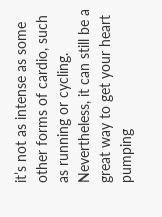it’s not as intense as some other forms of cardio, such as running or cycling. Nevertheless, it can still be a great way to get your heart pumping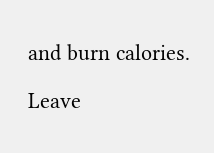and burn calories.

Leave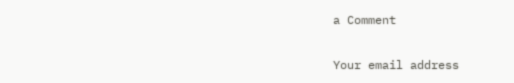a Comment

Your email address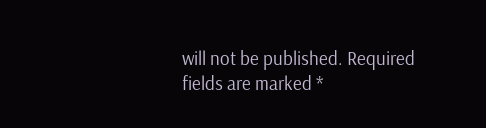will not be published. Required fields are marked *